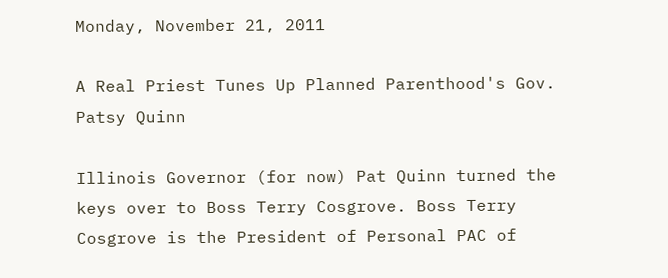Monday, November 21, 2011

A Real Priest Tunes Up Planned Parenthood's Gov. Patsy Quinn

Illinois Governor (for now) Pat Quinn turned the keys over to Boss Terry Cosgrove. Boss Terry Cosgrove is the President of Personal PAC of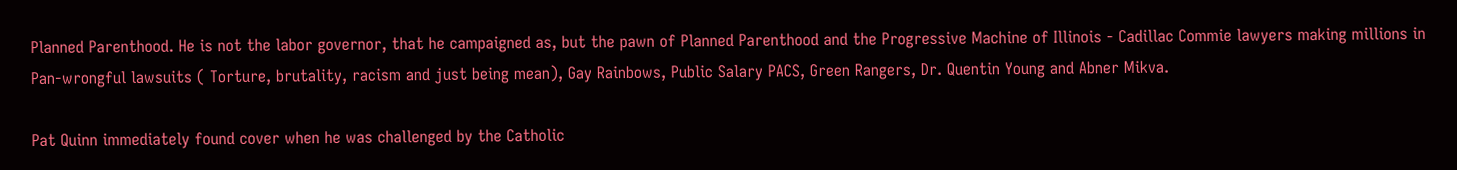Planned Parenthood. He is not the labor governor, that he campaigned as, but the pawn of Planned Parenthood and the Progressive Machine of Illinois - Cadillac Commie lawyers making millions in Pan-wrongful lawsuits ( Torture, brutality, racism and just being mean), Gay Rainbows, Public Salary PACS, Green Rangers, Dr. Quentin Young and Abner Mikva.

Pat Quinn immediately found cover when he was challenged by the Catholic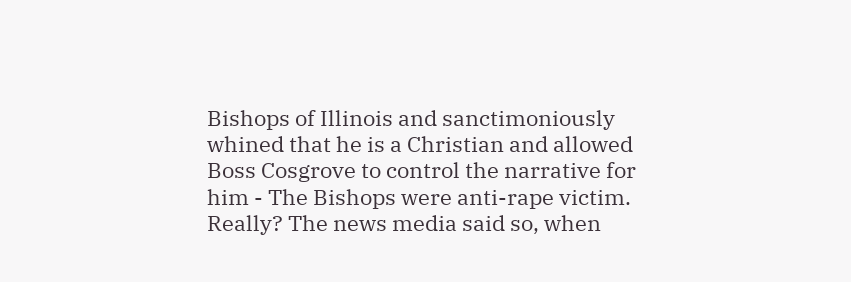Bishops of Illinois and sanctimoniously whined that he is a Christian and allowed Boss Cosgrove to control the narrative for him - The Bishops were anti-rape victim. Really? The news media said so, when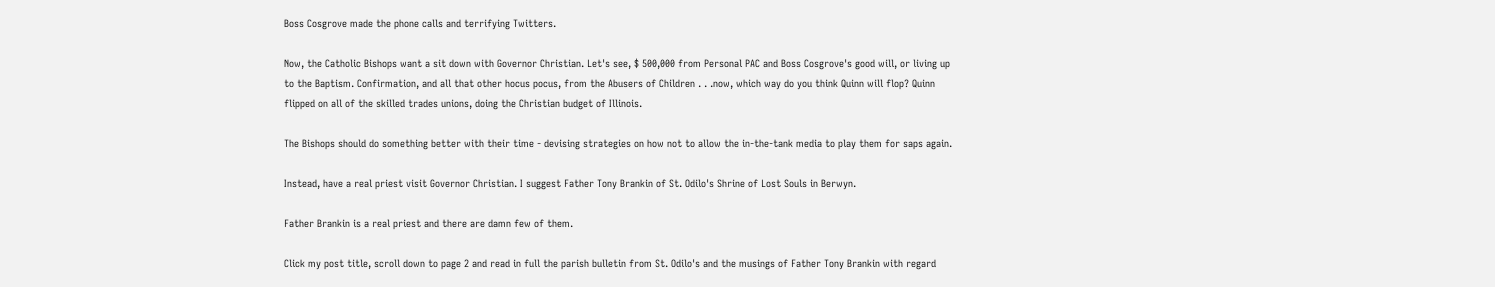Boss Cosgrove made the phone calls and terrifying Twitters.

Now, the Catholic Bishops want a sit down with Governor Christian. Let's see, $ 500,000 from Personal PAC and Boss Cosgrove's good will, or living up to the Baptism. Confirmation, and all that other hocus pocus, from the Abusers of Children . . .now, which way do you think Quinn will flop? Quinn flipped on all of the skilled trades unions, doing the Christian budget of Illinois.

The Bishops should do something better with their time - devising strategies on how not to allow the in-the-tank media to play them for saps again.

Instead, have a real priest visit Governor Christian. I suggest Father Tony Brankin of St. Odilo's Shrine of Lost Souls in Berwyn.

Father Brankin is a real priest and there are damn few of them.

Click my post title, scroll down to page 2 and read in full the parish bulletin from St. Odilo's and the musings of Father Tony Brankin with regard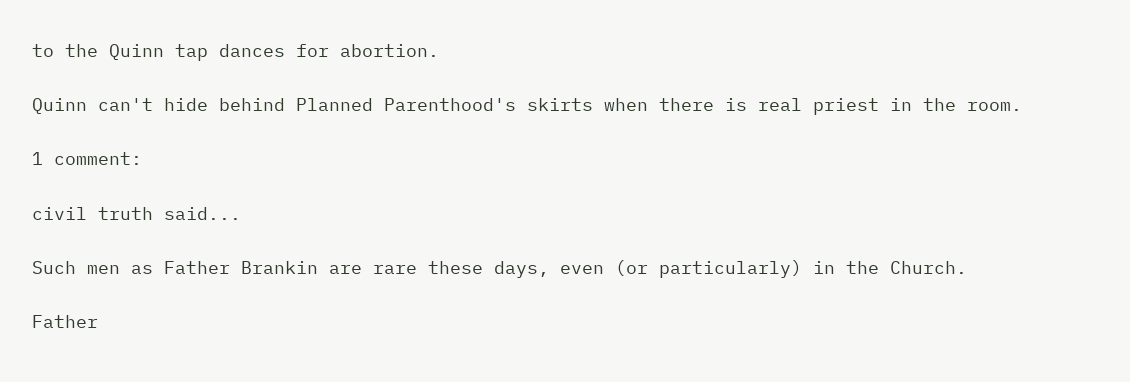to the Quinn tap dances for abortion.

Quinn can't hide behind Planned Parenthood's skirts when there is real priest in the room.

1 comment:

civil truth said...

Such men as Father Brankin are rare these days, even (or particularly) in the Church.

Father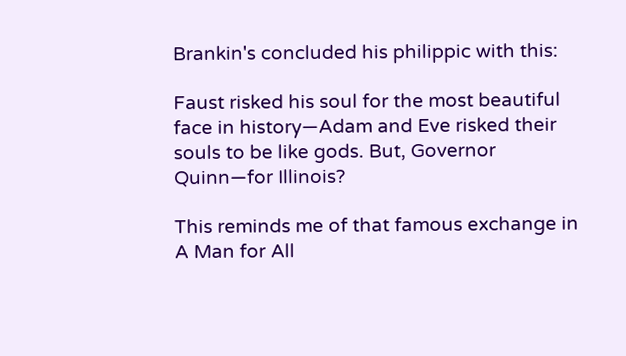Brankin's concluded his philippic with this:

Faust risked his soul for the most beautiful face in history—Adam and Eve risked their souls to be like gods. But, Governor Quinn—for Illinois?

This reminds me of that famous exchange in A Man for All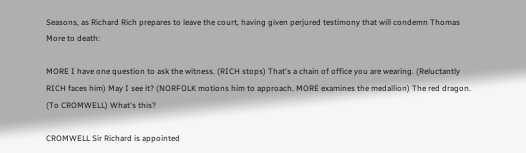Seasons, as Richard Rich prepares to leave the court, having given perjured testimony that will condemn Thomas More to death:

MORE I have one question to ask the witness. (RICH stops) That's a chain of office you are wearing. (Reluctantly RICH faces him) May I see it? (NORFOLK motions him to approach. MORE examines the medallion) The red dragon. (To CROMWELL) What's this?

CROMWELL Sir Richard is appointed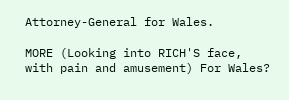Attorney-General for Wales.

MORE (Looking into RICH'S face, with pain and amusement) For Wales?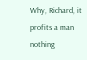Why, Richard, it profits a man nothing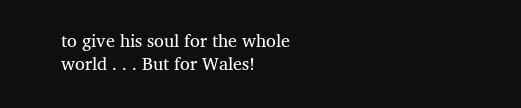to give his soul for the whole world . . . But for Wales!